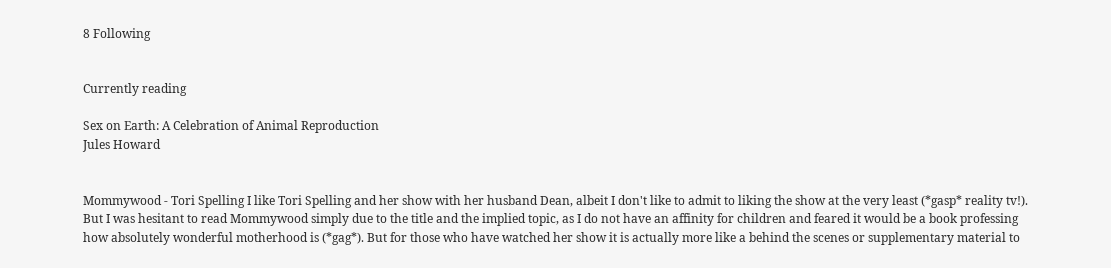8 Following


Currently reading

Sex on Earth: A Celebration of Animal Reproduction
Jules Howard


Mommywood - Tori Spelling I like Tori Spelling and her show with her husband Dean, albeit I don't like to admit to liking the show at the very least (*gasp* reality tv!). But I was hesitant to read Mommywood simply due to the title and the implied topic, as I do not have an affinity for children and feared it would be a book professing how absolutely wonderful motherhood is (*gag*). But for those who have watched her show it is actually more like a behind the scenes or supplementary material to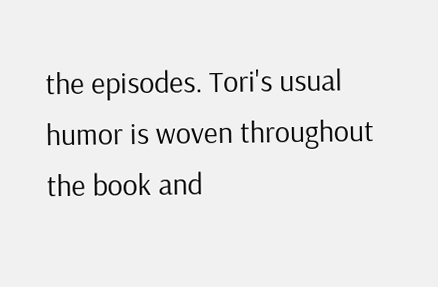the episodes. Tori's usual humor is woven throughout the book and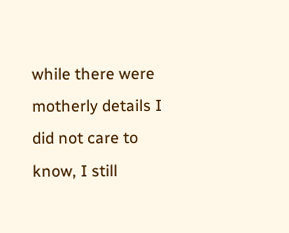while there were motherly details I did not care to know, I still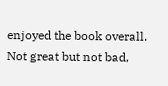enjoyed the book overall. Not great but not bad,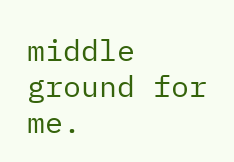middle ground for me.